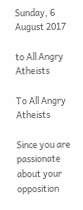Sunday, 6 August 2017

to All Angry Atheists

To All Angry Atheists

Since you are passionate about your opposition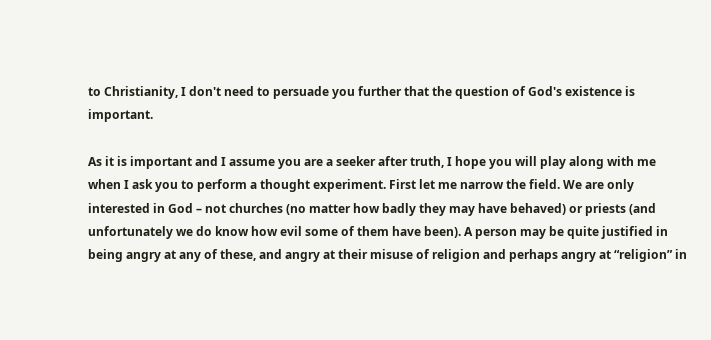to Christianity, I don't need to persuade you further that the question of God's existence is important.

As it is important and I assume you are a seeker after truth, I hope you will play along with me when I ask you to perform a thought experiment. First let me narrow the field. We are only interested in God – not churches (no matter how badly they may have behaved) or priests (and unfortunately we do know how evil some of them have been). A person may be quite justified in being angry at any of these, and angry at their misuse of religion and perhaps angry at “religion” in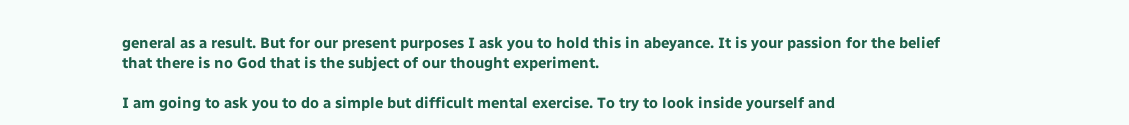general as a result. But for our present purposes I ask you to hold this in abeyance. It is your passion for the belief that there is no God that is the subject of our thought experiment.

I am going to ask you to do a simple but difficult mental exercise. To try to look inside yourself and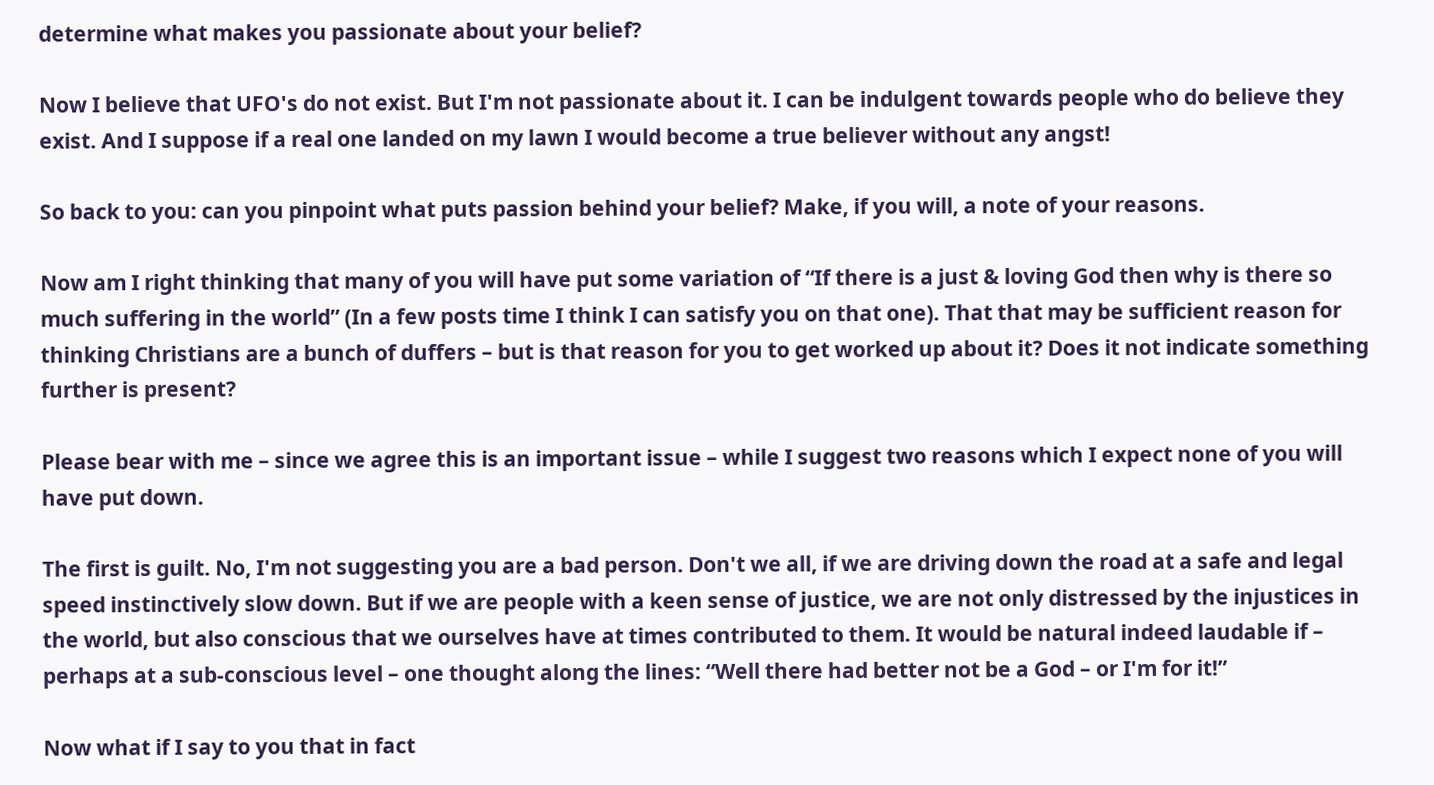determine what makes you passionate about your belief?

Now I believe that UFO's do not exist. But I'm not passionate about it. I can be indulgent towards people who do believe they exist. And I suppose if a real one landed on my lawn I would become a true believer without any angst!

So back to you: can you pinpoint what puts passion behind your belief? Make, if you will, a note of your reasons.

Now am I right thinking that many of you will have put some variation of “If there is a just & loving God then why is there so much suffering in the world” (In a few posts time I think I can satisfy you on that one). That that may be sufficient reason for thinking Christians are a bunch of duffers – but is that reason for you to get worked up about it? Does it not indicate something further is present?

Please bear with me – since we agree this is an important issue – while I suggest two reasons which I expect none of you will have put down.

The first is guilt. No, I'm not suggesting you are a bad person. Don't we all, if we are driving down the road at a safe and legal speed instinctively slow down. But if we are people with a keen sense of justice, we are not only distressed by the injustices in the world, but also conscious that we ourselves have at times contributed to them. It would be natural indeed laudable if – perhaps at a sub-conscious level – one thought along the lines: “Well there had better not be a God – or I'm for it!”

Now what if I say to you that in fact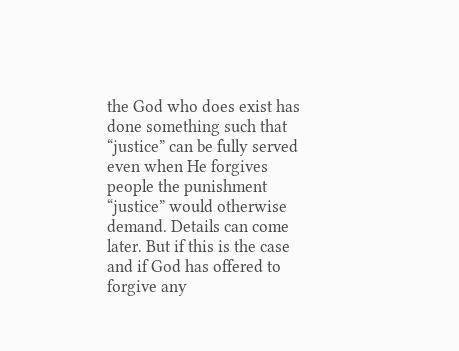the God who does exist has done something such that “justice” can be fully served even when He forgives people the punishment “justice” would otherwise demand. Details can come later. But if this is the case and if God has offered to forgive any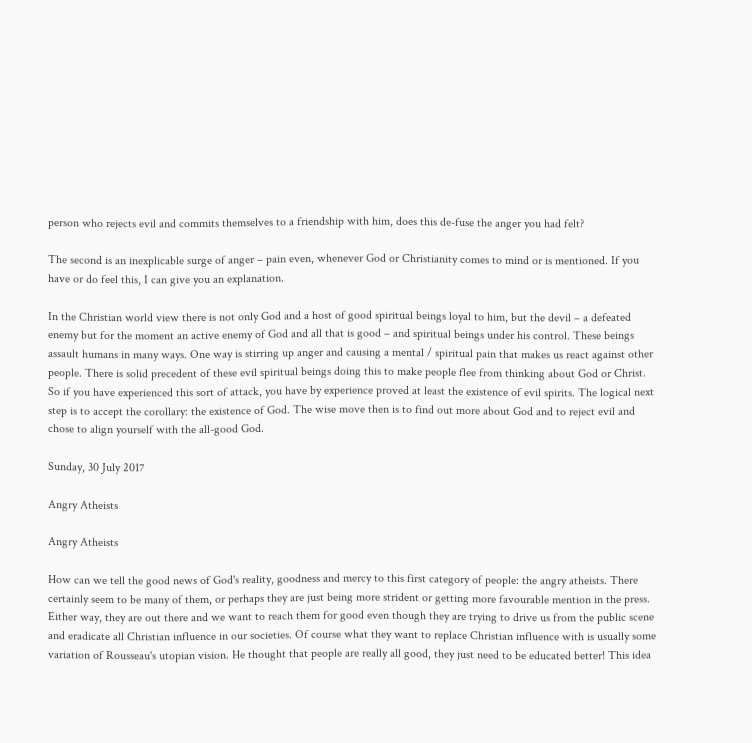person who rejects evil and commits themselves to a friendship with him, does this de-fuse the anger you had felt?

The second is an inexplicable surge of anger – pain even, whenever God or Christianity comes to mind or is mentioned. If you have or do feel this, I can give you an explanation.

In the Christian world view there is not only God and a host of good spiritual beings loyal to him, but the devil – a defeated enemy but for the moment an active enemy of God and all that is good – and spiritual beings under his control. These beings assault humans in many ways. One way is stirring up anger and causing a mental / spiritual pain that makes us react against other people. There is solid precedent of these evil spiritual beings doing this to make people flee from thinking about God or Christ. So if you have experienced this sort of attack, you have by experience proved at least the existence of evil spirits. The logical next step is to accept the corollary: the existence of God. The wise move then is to find out more about God and to reject evil and chose to align yourself with the all-good God.

Sunday, 30 July 2017

Angry Atheists

Angry Atheists

How can we tell the good news of God's reality, goodness and mercy to this first category of people: the angry atheists. There certainly seem to be many of them, or perhaps they are just being more strident or getting more favourable mention in the press. Either way, they are out there and we want to reach them for good even though they are trying to drive us from the public scene and eradicate all Christian influence in our societies. Of course what they want to replace Christian influence with is usually some variation of Rousseau's utopian vision. He thought that people are really all good, they just need to be educated better! This idea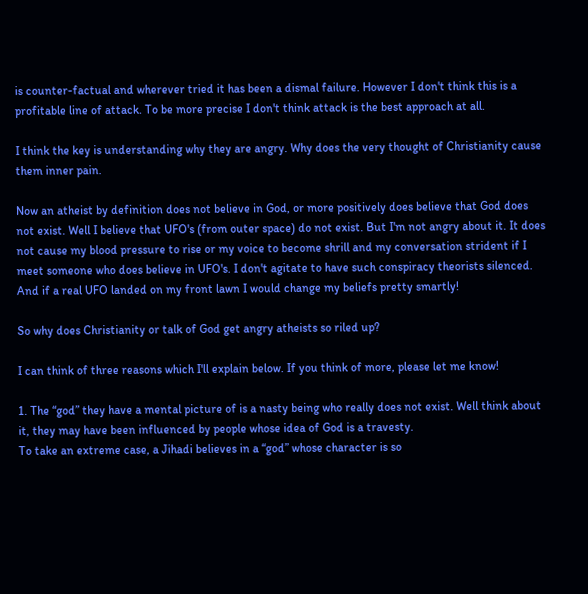is counter-factual and wherever tried it has been a dismal failure. However I don't think this is a profitable line of attack. To be more precise I don't think attack is the best approach at all.

I think the key is understanding why they are angry. Why does the very thought of Christianity cause them inner pain.

Now an atheist by definition does not believe in God, or more positively does believe that God does not exist. Well I believe that UFO's (from outer space) do not exist. But I'm not angry about it. It does not cause my blood pressure to rise or my voice to become shrill and my conversation strident if I meet someone who does believe in UFO's. I don't agitate to have such conspiracy theorists silenced. And if a real UFO landed on my front lawn I would change my beliefs pretty smartly!

So why does Christianity or talk of God get angry atheists so riled up?

I can think of three reasons which I'll explain below. If you think of more, please let me know!

1. The “god” they have a mental picture of is a nasty being who really does not exist. Well think about it, they may have been influenced by people whose idea of God is a travesty.
To take an extreme case, a Jihadi believes in a “god” whose character is so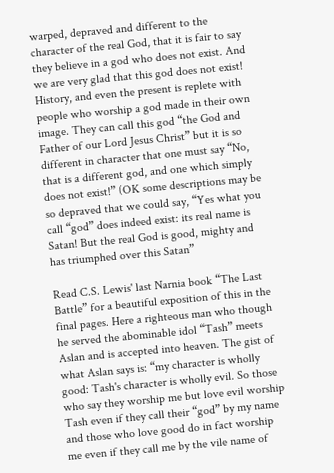warped, depraved and different to the character of the real God, that it is fair to say they believe in a god who does not exist. And we are very glad that this god does not exist!
History, and even the present is replete with people who worship a god made in their own image. They can call this god “the God and Father of our Lord Jesus Christ” but it is so different in character that one must say “No, that is a different god, and one which simply does not exist!” (OK some descriptions may be so depraved that we could say, “Yes what you call “god” does indeed exist: its real name is Satan! But the real God is good, mighty and has triumphed over this Satan”

Read C.S. Lewis' last Narnia book “The Last Battle” for a beautiful exposition of this in the final pages. Here a righteous man who though he served the abominable idol “Tash” meets Aslan and is accepted into heaven. The gist of what Aslan says is: “my character is wholly good: Tash's character is wholly evil. So those who say they worship me but love evil worship Tash even if they call their “god” by my name and those who love good do in fact worship me even if they call me by the vile name of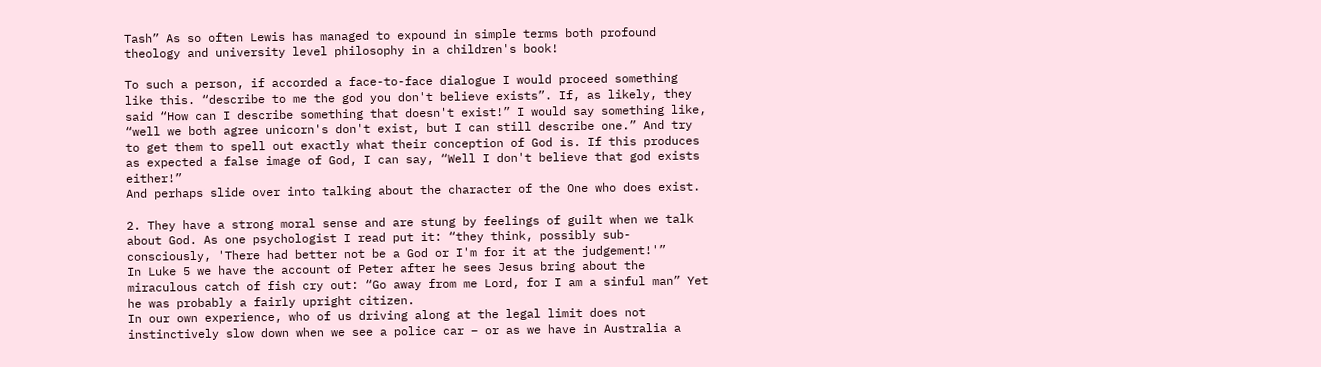Tash” As so often Lewis has managed to expound in simple terms both profound theology and university level philosophy in a children's book!

To such a person, if accorded a face-to-face dialogue I would proceed something like this. “describe to me the god you don't believe exists”. If, as likely, they said “How can I describe something that doesn't exist!” I would say something like, “well we both agree unicorn's don't exist, but I can still describe one.” And try to get them to spell out exactly what their conception of God is. If this produces as expected a false image of God, I can say, “Well I don't believe that god exists either!”
And perhaps slide over into talking about the character of the One who does exist.

2. They have a strong moral sense and are stung by feelings of guilt when we talk about God. As one psychologist I read put it: “they think, possibly sub-consciously, 'There had better not be a God or I'm for it at the judgement!'”
In Luke 5 we have the account of Peter after he sees Jesus bring about the miraculous catch of fish cry out: “Go away from me Lord, for I am a sinful man” Yet he was probably a fairly upright citizen.
In our own experience, who of us driving along at the legal limit does not instinctively slow down when we see a police car – or as we have in Australia a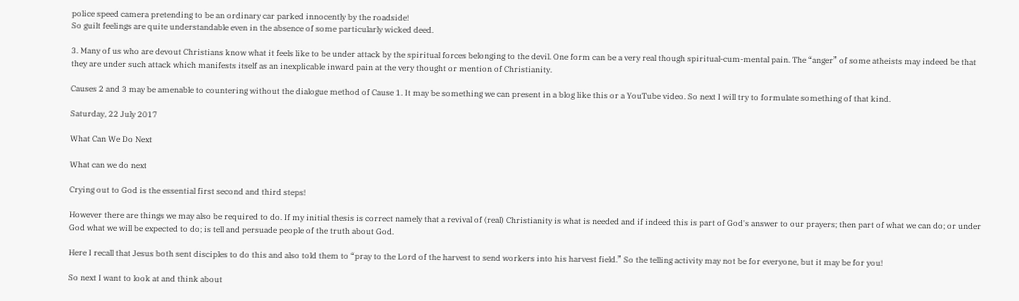police speed camera pretending to be an ordinary car parked innocently by the roadside!
So guilt feelings are quite understandable even in the absence of some particularly wicked deed.

3. Many of us who are devout Christians know what it feels like to be under attack by the spiritual forces belonging to the devil. One form can be a very real though spiritual-cum-mental pain. The “anger” of some atheists may indeed be that they are under such attack which manifests itself as an inexplicable inward pain at the very thought or mention of Christianity.

Causes 2 and 3 may be amenable to countering without the dialogue method of Cause 1. It may be something we can present in a blog like this or a YouTube video. So next I will try to formulate something of that kind.

Saturday, 22 July 2017

What Can We Do Next

What can we do next

Crying out to God is the essential first second and third steps!

However there are things we may also be required to do. If my initial thesis is correct namely that a revival of (real) Christianity is what is needed and if indeed this is part of God's answer to our prayers; then part of what we can do; or under God what we will be expected to do; is tell and persuade people of the truth about God.

Here I recall that Jesus both sent disciples to do this and also told them to “pray to the Lord of the harvest to send workers into his harvest field.” So the telling activity may not be for everyone, but it may be for you!

So next I want to look at and think about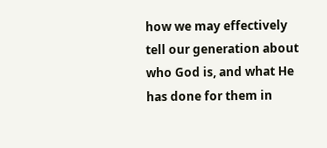how we may effectively tell our generation about who God is, and what He has done for them in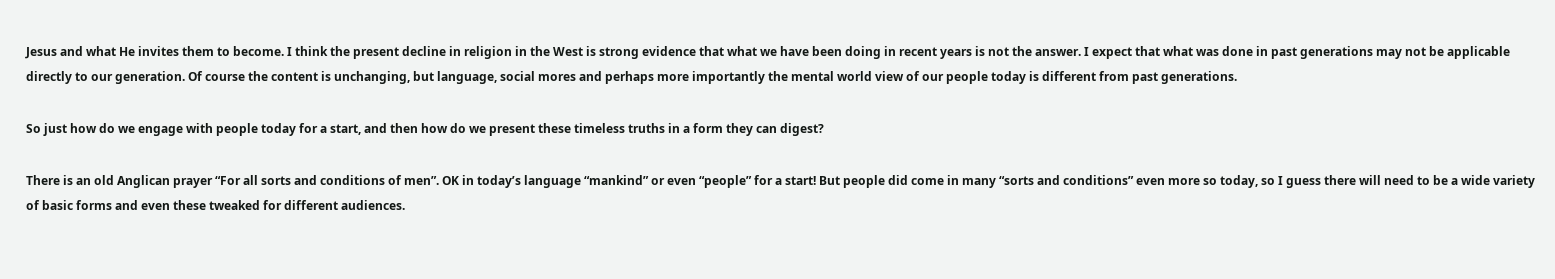Jesus and what He invites them to become. I think the present decline in religion in the West is strong evidence that what we have been doing in recent years is not the answer. I expect that what was done in past generations may not be applicable directly to our generation. Of course the content is unchanging, but language, social mores and perhaps more importantly the mental world view of our people today is different from past generations.

So just how do we engage with people today for a start, and then how do we present these timeless truths in a form they can digest?

There is an old Anglican prayer “For all sorts and conditions of men”. OK in today’s language “mankind” or even “people” for a start! But people did come in many “sorts and conditions” even more so today, so I guess there will need to be a wide variety of basic forms and even these tweaked for different audiences.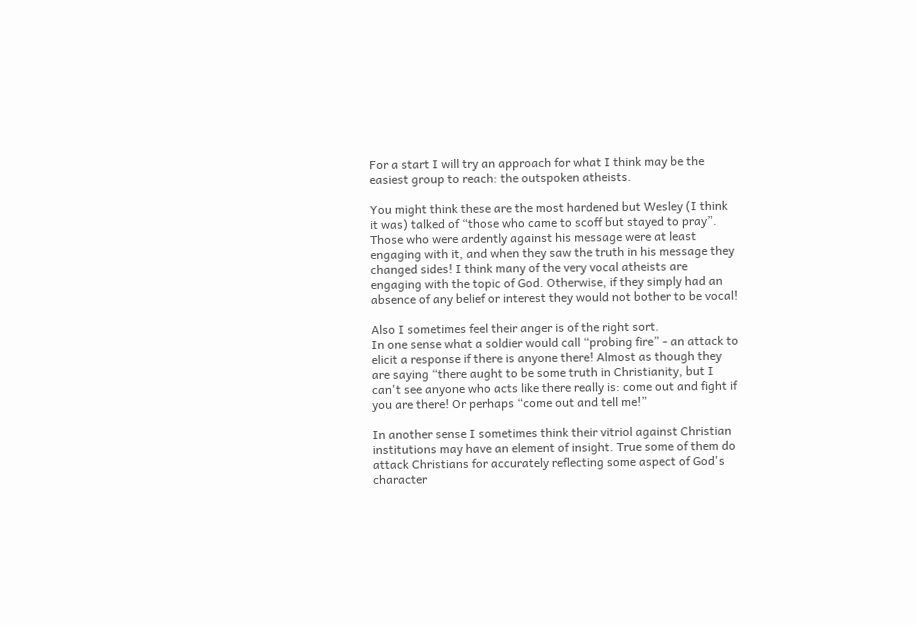For a start I will try an approach for what I think may be the easiest group to reach: the outspoken atheists.

You might think these are the most hardened but Wesley (I think it was) talked of “those who came to scoff but stayed to pray”. Those who were ardently against his message were at least engaging with it, and when they saw the truth in his message they changed sides! I think many of the very vocal atheists are engaging with the topic of God. Otherwise, if they simply had an absence of any belief or interest they would not bother to be vocal!

Also I sometimes feel their anger is of the right sort.
In one sense what a soldier would call “probing fire” - an attack to elicit a response if there is anyone there! Almost as though they are saying “there aught to be some truth in Christianity, but I can't see anyone who acts like there really is: come out and fight if you are there! Or perhaps “come out and tell me!”

In another sense I sometimes think their vitriol against Christian institutions may have an element of insight. True some of them do attack Christians for accurately reflecting some aspect of God's character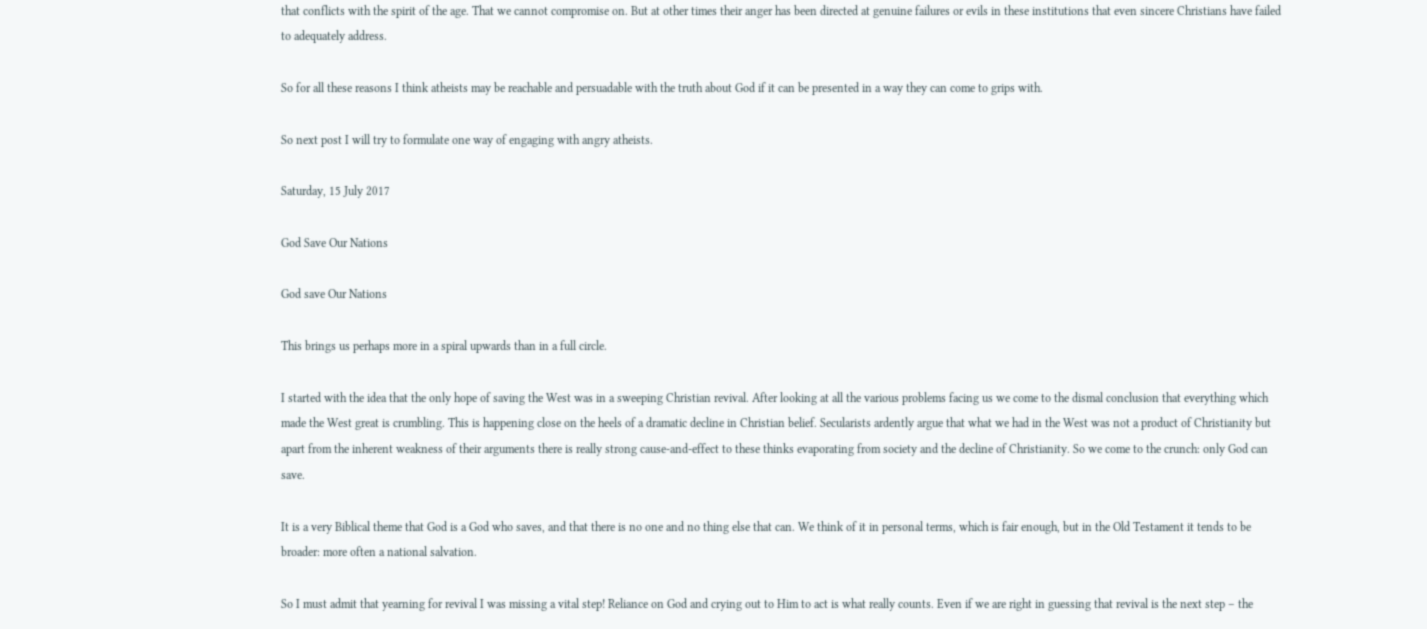that conflicts with the spirit of the age. That we cannot compromise on. But at other times their anger has been directed at genuine failures or evils in these institutions that even sincere Christians have failed to adequately address.

So for all these reasons I think atheists may be reachable and persuadable with the truth about God if it can be presented in a way they can come to grips with.

So next post I will try to formulate one way of engaging with angry atheists.

Saturday, 15 July 2017

God Save Our Nations

God save Our Nations

This brings us perhaps more in a spiral upwards than in a full circle.

I started with the idea that the only hope of saving the West was in a sweeping Christian revival. After looking at all the various problems facing us we come to the dismal conclusion that everything which made the West great is crumbling. This is happening close on the heels of a dramatic decline in Christian belief. Secularists ardently argue that what we had in the West was not a product of Christianity but apart from the inherent weakness of their arguments there is really strong cause-and-effect to these thinks evaporating from society and the decline of Christianity. So we come to the crunch: only God can save.

It is a very Biblical theme that God is a God who saves, and that there is no one and no thing else that can. We think of it in personal terms, which is fair enough, but in the Old Testament it tends to be broader: more often a national salvation.

So I must admit that yearning for revival I was missing a vital step! Reliance on God and crying out to Him to act is what really counts. Even if we are right in guessing that revival is the next step – the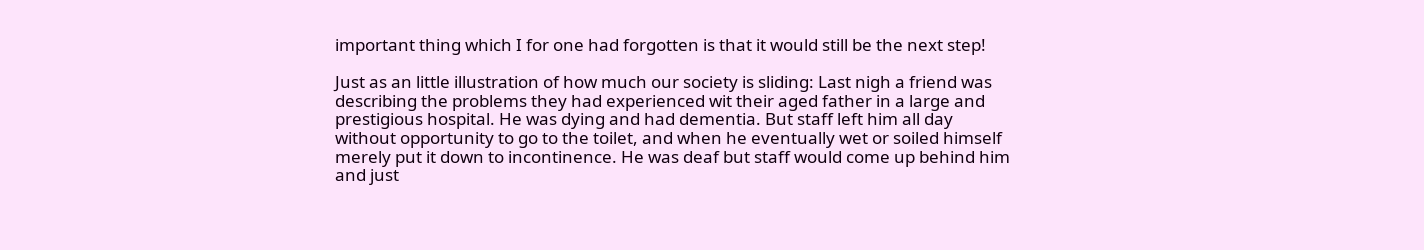important thing which I for one had forgotten is that it would still be the next step!

Just as an little illustration of how much our society is sliding: Last nigh a friend was describing the problems they had experienced wit their aged father in a large and prestigious hospital. He was dying and had dementia. But staff left him all day without opportunity to go to the toilet, and when he eventually wet or soiled himself merely put it down to incontinence. He was deaf but staff would come up behind him and just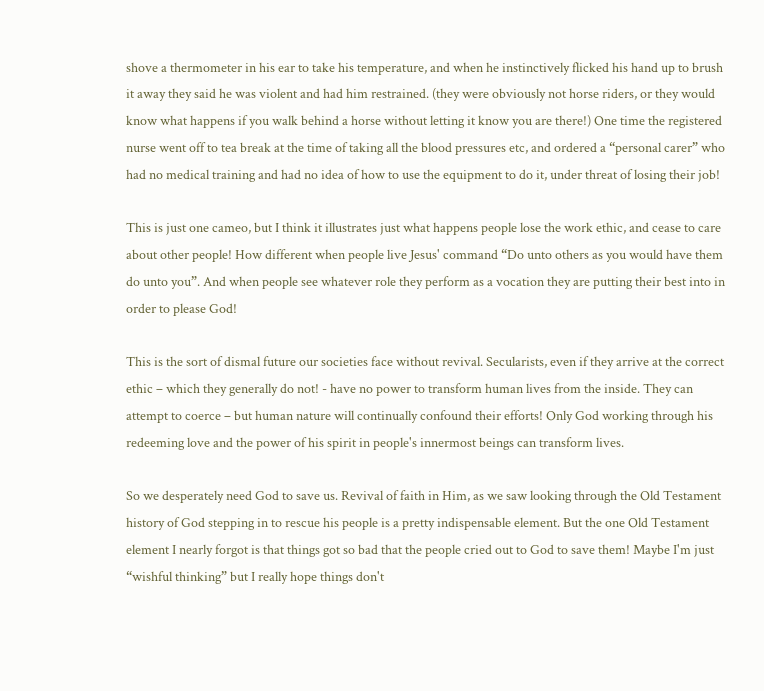shove a thermometer in his ear to take his temperature, and when he instinctively flicked his hand up to brush it away they said he was violent and had him restrained. (they were obviously not horse riders, or they would know what happens if you walk behind a horse without letting it know you are there!) One time the registered nurse went off to tea break at the time of taking all the blood pressures etc, and ordered a “personal carer” who had no medical training and had no idea of how to use the equipment to do it, under threat of losing their job!

This is just one cameo, but I think it illustrates just what happens people lose the work ethic, and cease to care about other people! How different when people live Jesus' command “Do unto others as you would have them do unto you”. And when people see whatever role they perform as a vocation they are putting their best into in order to please God!

This is the sort of dismal future our societies face without revival. Secularists, even if they arrive at the correct ethic – which they generally do not! - have no power to transform human lives from the inside. They can attempt to coerce – but human nature will continually confound their efforts! Only God working through his redeeming love and the power of his spirit in people's innermost beings can transform lives.

So we desperately need God to save us. Revival of faith in Him, as we saw looking through the Old Testament history of God stepping in to rescue his people is a pretty indispensable element. But the one Old Testament element I nearly forgot is that things got so bad that the people cried out to God to save them! Maybe I'm just “wishful thinking” but I really hope things don't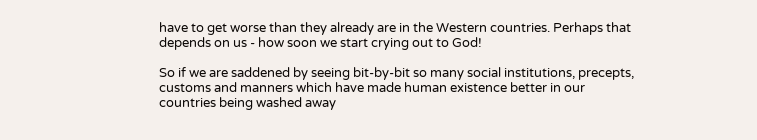have to get worse than they already are in the Western countries. Perhaps that depends on us - how soon we start crying out to God!

So if we are saddened by seeing bit-by-bit so many social institutions, precepts, customs and manners which have made human existence better in our countries being washed away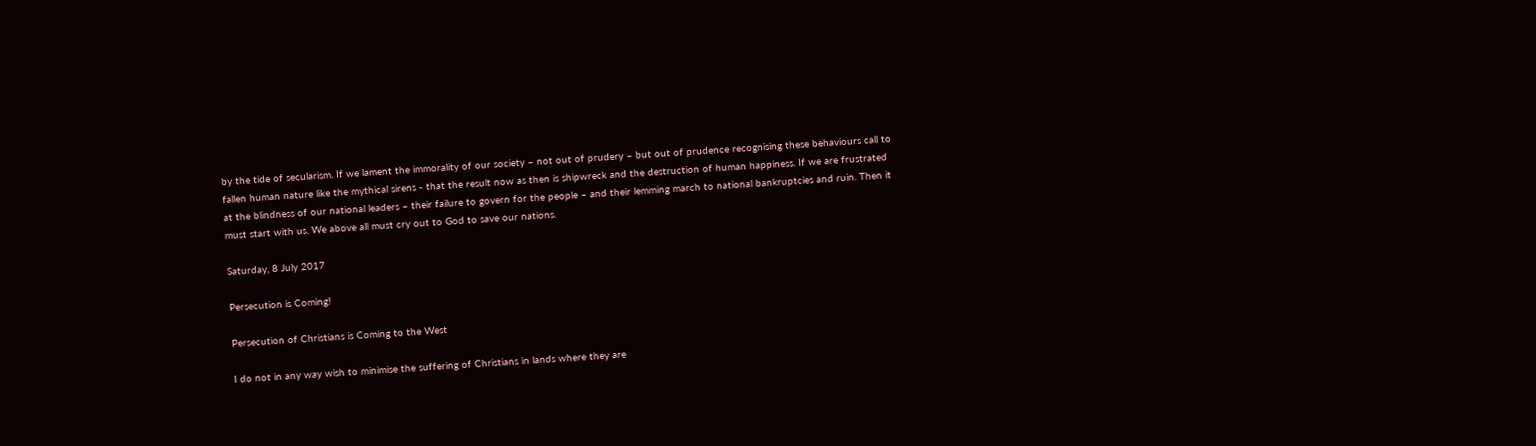by the tide of secularism. If we lament the immorality of our society – not out of prudery – but out of prudence recognising these behaviours call to fallen human nature like the mythical sirens - that the result now as then is shipwreck and the destruction of human happiness. If we are frustrated at the blindness of our national leaders – their failure to govern for the people – and their lemming march to national bankruptcies and ruin. Then it must start with us. We above all must cry out to God to save our nations.

Saturday, 8 July 2017

Persecution is Coming!

Persecution of Christians is Coming to the West

I do not in any way wish to minimise the suffering of Christians in lands where they are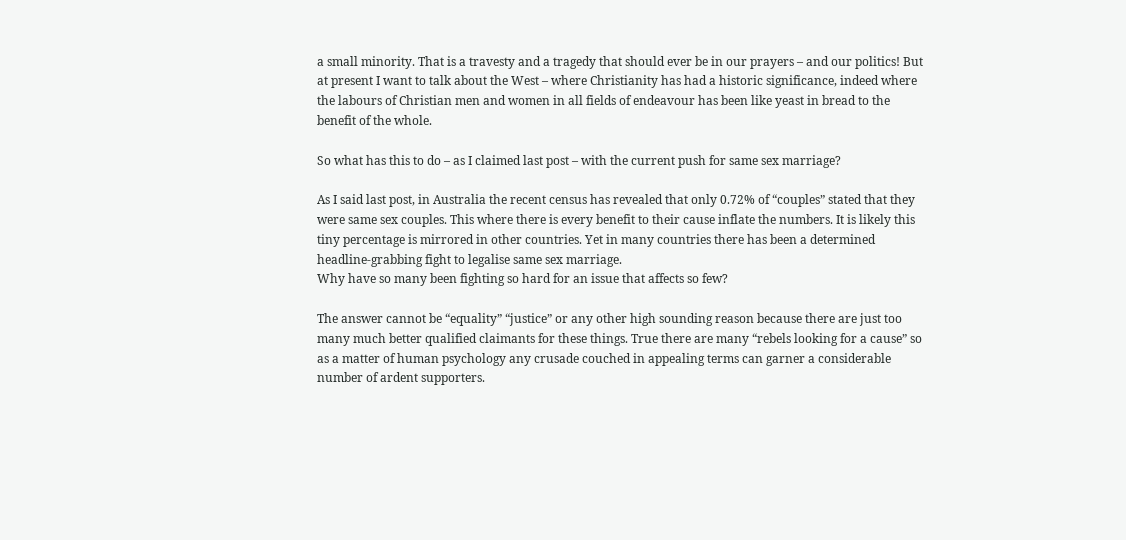a small minority. That is a travesty and a tragedy that should ever be in our prayers – and our politics! But at present I want to talk about the West – where Christianity has had a historic significance, indeed where the labours of Christian men and women in all fields of endeavour has been like yeast in bread to the benefit of the whole.

So what has this to do – as I claimed last post – with the current push for same sex marriage?

As I said last post, in Australia the recent census has revealed that only 0.72% of “couples” stated that they were same sex couples. This where there is every benefit to their cause inflate the numbers. It is likely this tiny percentage is mirrored in other countries. Yet in many countries there has been a determined headline-grabbing fight to legalise same sex marriage.
Why have so many been fighting so hard for an issue that affects so few?

The answer cannot be “equality” “justice” or any other high sounding reason because there are just too many much better qualified claimants for these things. True there are many “rebels looking for a cause” so as a matter of human psychology any crusade couched in appealing terms can garner a considerable number of ardent supporters.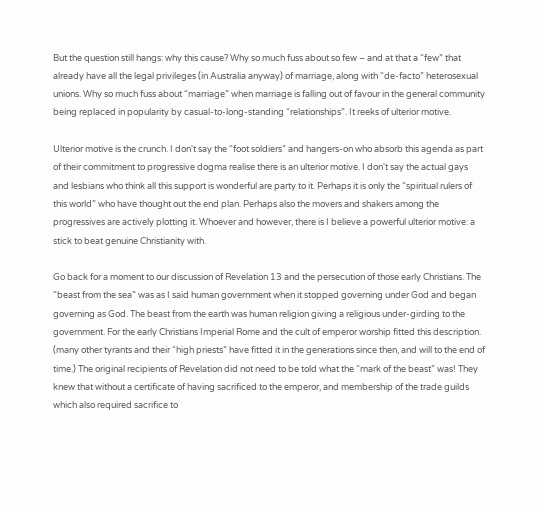But the question still hangs: why this cause? Why so much fuss about so few – and at that a “few” that already have all the legal privileges (in Australia anyway) of marriage, along with “de-facto” heterosexual unions. Why so much fuss about “marriage” when marriage is falling out of favour in the general community being replaced in popularity by casual-to-long-standing “relationships”. It reeks of ulterior motive.

Ulterior motive is the crunch. I don't say the “foot soldiers” and hangers-on who absorb this agenda as part of their commitment to progressive dogma realise there is an ulterior motive. I don't say the actual gays and lesbians who think all this support is wonderful are party to it. Perhaps it is only the “spiritual rulers of this world” who have thought out the end plan. Perhaps also the movers and shakers among the progressives are actively plotting it. Whoever and however, there is I believe a powerful ulterior motive: a stick to beat genuine Christianity with.

Go back for a moment to our discussion of Revelation 13 and the persecution of those early Christians. The “beast from the sea” was as I said human government when it stopped governing under God and began governing as God. The beast from the earth was human religion giving a religious under-girding to the government. For the early Christians Imperial Rome and the cult of emperor worship fitted this description. (many other tyrants and their “high priests” have fitted it in the generations since then, and will to the end of time.) The original recipients of Revelation did not need to be told what the “mark of the beast” was! They knew that without a certificate of having sacrificed to the emperor, and membership of the trade guilds which also required sacrifice to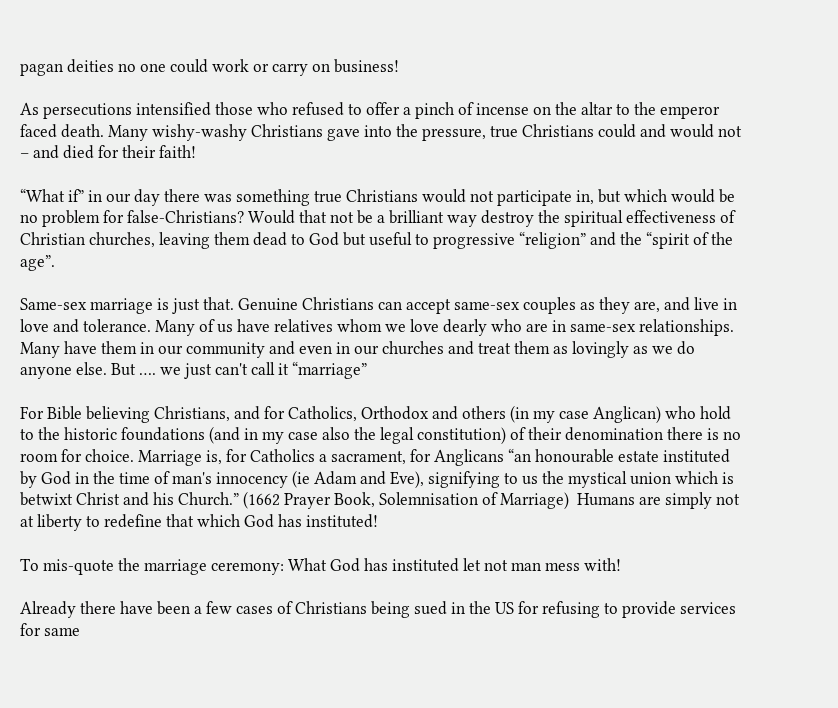pagan deities no one could work or carry on business!

As persecutions intensified those who refused to offer a pinch of incense on the altar to the emperor faced death. Many wishy-washy Christians gave into the pressure, true Christians could and would not – and died for their faith!

“What if” in our day there was something true Christians would not participate in, but which would be no problem for false-Christians? Would that not be a brilliant way destroy the spiritual effectiveness of Christian churches, leaving them dead to God but useful to progressive “religion” and the “spirit of the age”.

Same-sex marriage is just that. Genuine Christians can accept same-sex couples as they are, and live in love and tolerance. Many of us have relatives whom we love dearly who are in same-sex relationships. Many have them in our community and even in our churches and treat them as lovingly as we do anyone else. But …. we just can't call it “marriage”

For Bible believing Christians, and for Catholics, Orthodox and others (in my case Anglican) who hold to the historic foundations (and in my case also the legal constitution) of their denomination there is no room for choice. Marriage is, for Catholics a sacrament, for Anglicans “an honourable estate instituted by God in the time of man's innocency (ie Adam and Eve), signifying to us the mystical union which is betwixt Christ and his Church.” (1662 Prayer Book, Solemnisation of Marriage)  Humans are simply not at liberty to redefine that which God has instituted!

To mis-quote the marriage ceremony: What God has instituted let not man mess with!

Already there have been a few cases of Christians being sued in the US for refusing to provide services for same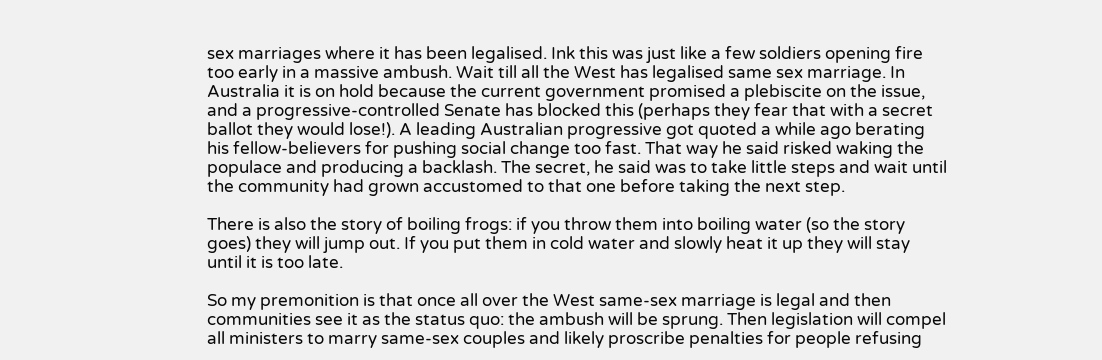sex marriages where it has been legalised. Ink this was just like a few soldiers opening fire too early in a massive ambush. Wait till all the West has legalised same sex marriage. In Australia it is on hold because the current government promised a plebiscite on the issue, and a progressive-controlled Senate has blocked this (perhaps they fear that with a secret ballot they would lose!). A leading Australian progressive got quoted a while ago berating his fellow-believers for pushing social change too fast. That way he said risked waking the populace and producing a backlash. The secret, he said was to take little steps and wait until the community had grown accustomed to that one before taking the next step.

There is also the story of boiling frogs: if you throw them into boiling water (so the story goes) they will jump out. If you put them in cold water and slowly heat it up they will stay until it is too late.

So my premonition is that once all over the West same-sex marriage is legal and then communities see it as the status quo: the ambush will be sprung. Then legislation will compel all ministers to marry same-sex couples and likely proscribe penalties for people refusing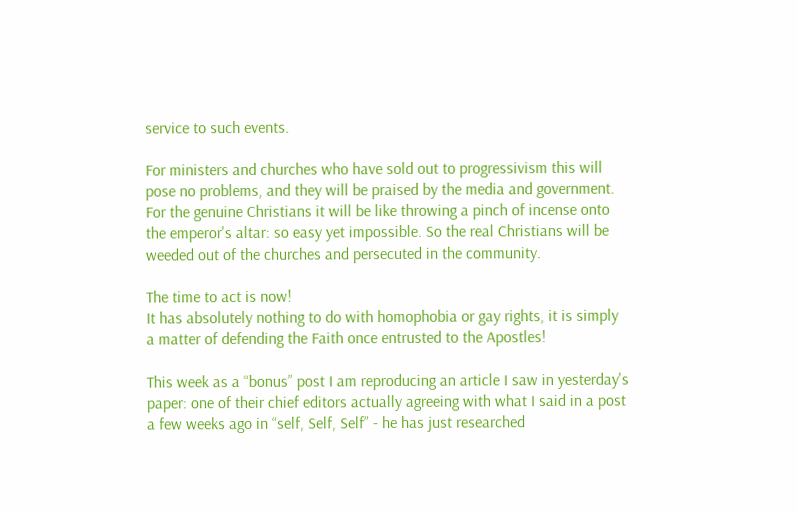service to such events.

For ministers and churches who have sold out to progressivism this will pose no problems, and they will be praised by the media and government. For the genuine Christians it will be like throwing a pinch of incense onto the emperor's altar: so easy yet impossible. So the real Christians will be weeded out of the churches and persecuted in the community.

The time to act is now!
It has absolutely nothing to do with homophobia or gay rights, it is simply a matter of defending the Faith once entrusted to the Apostles!

This week as a “bonus” post I am reproducing an article I saw in yesterday's paper: one of their chief editors actually agreeing with what I said in a post a few weeks ago in “self, Self, Self” - he has just researched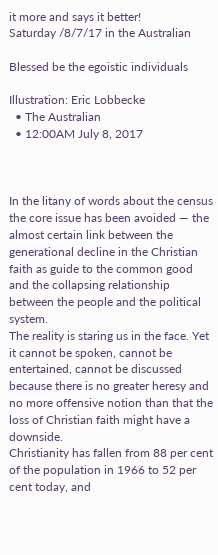it more and says it better!
Saturday /8/7/17 in the Australian

Blessed be the egoistic individuals

Illustration: Eric Lobbecke
  • The Australian
  • 12:00AM July 8, 2017



In the litany of words about the census the core issue has been avoided — the almost certain link between the generational decline in the Christian faith as guide to the common good and the collapsing relationship between the people and the political system.
The reality is staring us in the face. Yet it cannot be spoken, cannot be entertained, cannot be discussed because there is no greater heresy and no more offensive notion than that the loss of Christian faith might have a downside.
Christianity has fallen from 88 per cent of the population in 1966 to 52 per cent today, and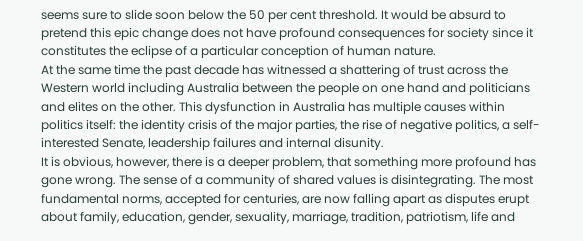seems sure to slide soon below the 50 per cent threshold. It would be absurd to pretend this epic change does not have profound consequences for society since it constitutes the eclipse of a particular conception of human nature.
At the same time the past decade has witnessed a shattering of trust across the Western world including Australia between the people on one hand and politicians and elites on the other. This dysfunction in Australia has multiple causes within politics itself: the identity crisis of the major parties, the rise of negative politics, a self-interested Senate, leadership failures and internal disunity.
It is obvious, however, there is a deeper problem, that something more profound has gone wrong. The sense of a community of shared values is disintegrating. The most fundamental norms, accepted for centuries, are now falling apart as disputes erupt about family, education, gender, sexuality, marriage, tradition, patriotism, life and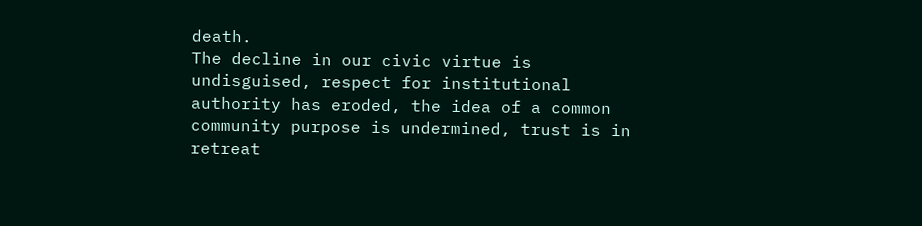death.
The decline in our civic virtue is undisguised, respect for institutional authority has eroded, the idea of a common community purpose is undermined, trust is in retreat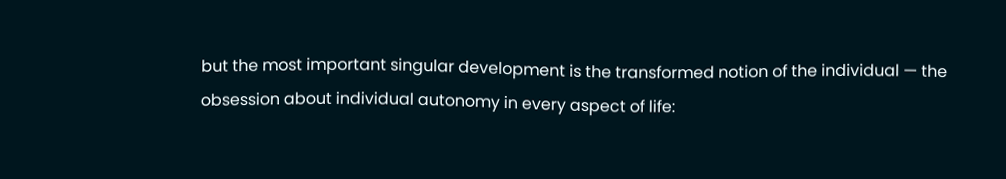but the most important singular development is the transformed notion of the individual — the obsession about individual autonomy in every aspect of life: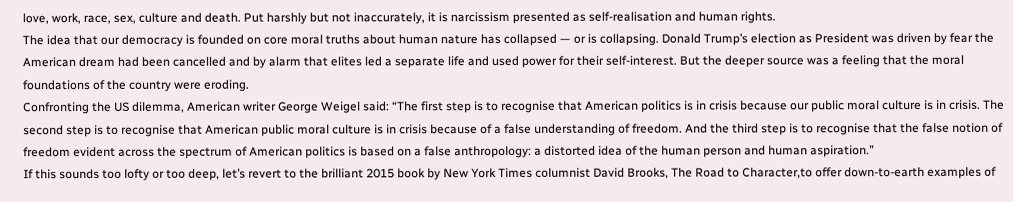love, work, race, sex, culture and death. Put harshly but not inaccurately, it is narcissism presented as self-realisation and human rights.
The idea that our democracy is founded on core moral truths about human nature has collapsed — or is collapsing. Donald Trump’s election as President was driven by fear the American dream had been cancelled and by alarm that elites led a separate life and used power for their self-interest. But the deeper source was a feeling that the moral foundations of the country were eroding.
Confronting the US dilemma, American writer George Weigel said: “The first step is to recognise that American politics is in crisis because our public moral culture is in crisis. The second step is to recognise that American public moral culture is in crisis because of a false understanding of freedom. And the third step is to recognise that the false notion of freedom evident across the spectrum of American politics is based on a false anthropology: a distorted idea of the human person and human aspiration.”
If this sounds too lofty or too deep, let’s revert to the brilliant 2015 book by New York Times columnist David Brooks, The Road to Character,to offer down-to-earth examples of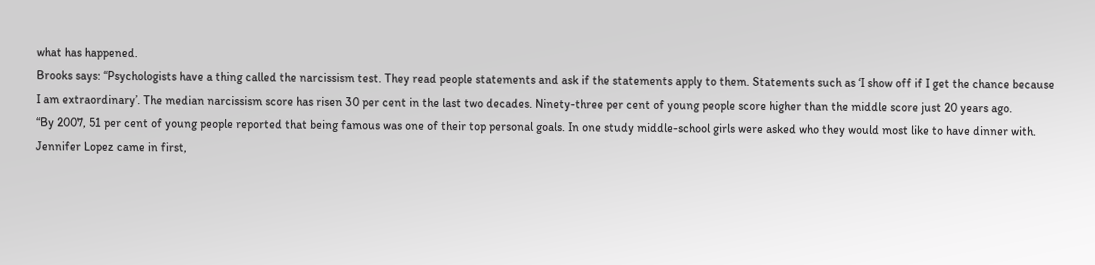what has happened.
Brooks says: “Psychologists have a thing called the narcissism test. They read people statements and ask if the statements apply to them. Statements such as ‘I show off if I get the chance because I am extraordinary’. The median narcissism score has risen 30 per cent in the last two decades. Ninety-three per cent of young people score higher than the middle score just 20 years ago.
“By 2007, 51 per cent of young people reported that being famous was one of their top personal goals. In one study middle-school girls were asked who they would most like to have dinner with. Jennifer Lopez came in first,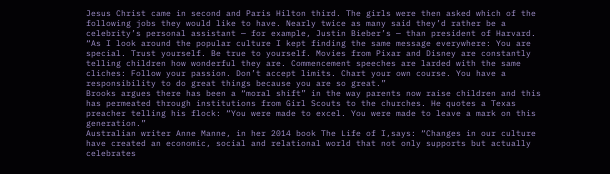Jesus Christ came in second and Paris Hilton third. The girls were then asked which of the following jobs they would like to have. Nearly twice as many said they’d rather be a celebrity’s personal assistant — for example, Justin Bieber’s — than president of Harvard.
“As I look around the popular culture I kept finding the same message everywhere: You are special. Trust yourself. Be true to yourself. Movies from Pixar and Disney are constantly telling children how wonderful they are. Commencement speeches are larded with the same cliches: Follow your passion. Don’t accept limits. Chart your own course. You have a responsibility to do great things because you are so great.”
Brooks argues there has been a “moral shift” in the way parents now raise children and this has permeated through institutions from Girl Scouts to the churches. He quotes a Texas preacher telling his flock: “You were made to excel. You were made to leave a mark on this generation.”
Australian writer Anne Manne, in her 2014 book The Life of I,says: “Changes in our culture have created an economic, social and relational world that not only supports but actually celebrates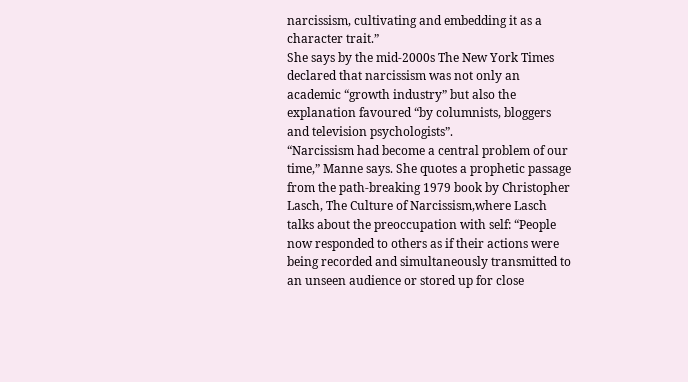narcissism, cultivating and embedding it as a character trait.”
She says by the mid-2000s The New York Times declared that narcissism was not only an academic “growth industry” but also the explanation favoured “by columnists, bloggers and television psychologists”.
“Narcissism had become a central problem of our time,” Manne says. She quotes a prophetic passage from the path-breaking 1979 book by Christopher Lasch, The Culture of Narcissism,where Lasch talks about the preoccupation with self: “People now responded to others as if their actions were being recorded and simultaneously transmitted to an unseen audience or stored up for close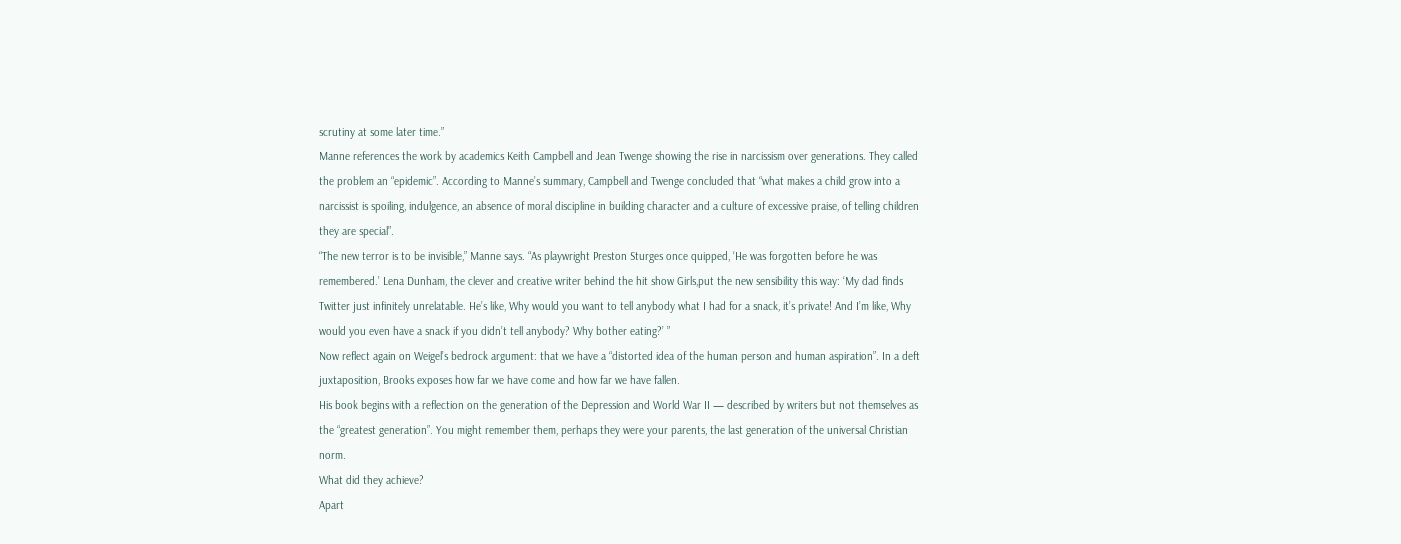scrutiny at some later time.”
Manne references the work by academics Keith Campbell and Jean Twenge showing the rise in narcissism over generations. They called the problem an “epidemic”. According to Manne’s summary, Campbell and Twenge concluded that “what makes a child grow into a narcissist is spoiling, indulgence, an absence of moral discipline in building character and a culture of excessive praise, of telling children they are special”.
“The new terror is to be invisible,” Manne says. “As playwright Preston Sturges once quipped, ‘He was forgotten before he was remembered.’ Lena Dunham, the clever and creative writer behind the hit show Girls,put the new sensibility this way: ‘My dad finds Twitter just infinitely unrelatable. He’s like, Why would you want to tell anybody what I had for a snack, it’s private! And I’m like, Why would you even have a snack if you didn’t tell anybody? Why bother eating?’ ”
Now reflect again on Weigel’s bedrock argument: that we have a “distorted idea of the human person and human aspiration”. In a deft juxtaposition, Brooks exposes how far we have come and how far we have fallen.
His book begins with a reflection on the generation of the Depression and World War II — described by writers but not themselves as the “greatest generation”. You might remember them, perhaps they were your parents, the last generation of the universal Christian norm.
What did they achieve?
Apart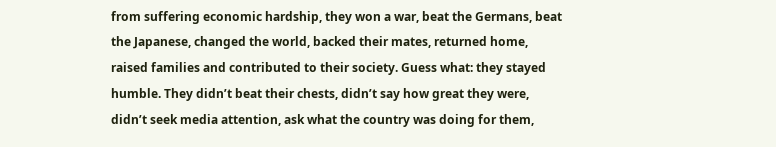from suffering economic hardship, they won a war, beat the Germans, beat the Japanese, changed the world, backed their mates, returned home, raised families and contributed to their society. Guess what: they stayed humble. They didn’t beat their chests, didn’t say how great they were, didn’t seek media attention, ask what the country was doing for them,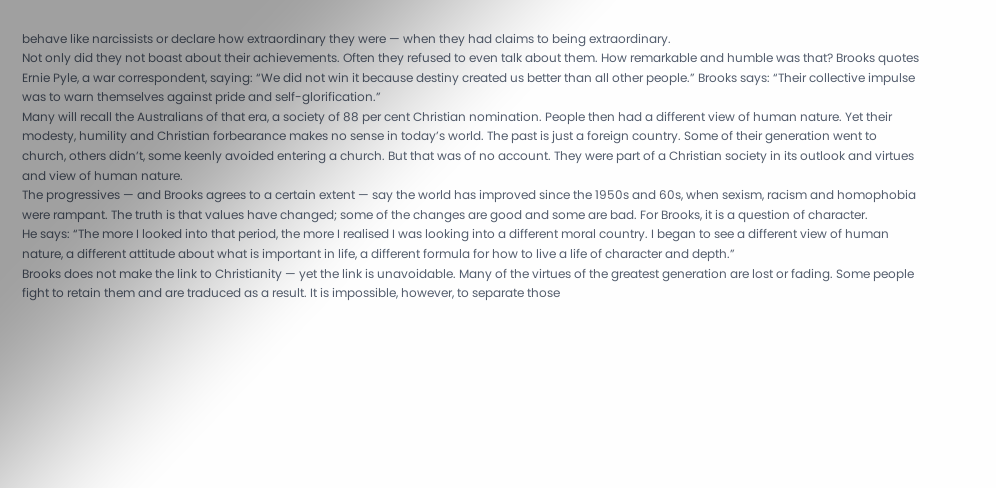behave like narcissists or declare how extraordinary they were — when they had claims to being extraordinary.
Not only did they not boast about their achievements. Often they refused to even talk about them. How remarkable and humble was that? Brooks quotes Ernie Pyle, a war correspondent, saying: “We did not win it because destiny created us better than all other people.” Brooks says: “Their collective impulse was to warn themselves against pride and self-glorification.”
Many will recall the Australians of that era, a society of 88 per cent Christian nomination. People then had a different view of human nature. Yet their modesty, humility and Christian forbearance makes no sense in today’s world. The past is just a foreign country. Some of their generation went to church, others didn’t, some keenly avoided entering a church. But that was of no account. They were part of a Christian society in its outlook and virtues and view of human nature.
The progressives — and Brooks agrees to a certain extent — say the world has improved since the 1950s and 60s, when sexism, racism and homophobia were rampant. The truth is that values have changed; some of the changes are good and some are bad. For Brooks, it is a question of character.
He says: “The more I looked into that period, the more I realised I was looking into a different moral country. I began to see a different view of human nature, a different attitude about what is important in life, a different formula for how to live a life of character and depth.”
Brooks does not make the link to Christianity — yet the link is unavoidable. Many of the virtues of the greatest generation are lost or fading. Some people fight to retain them and are traduced as a result. It is impossible, however, to separate those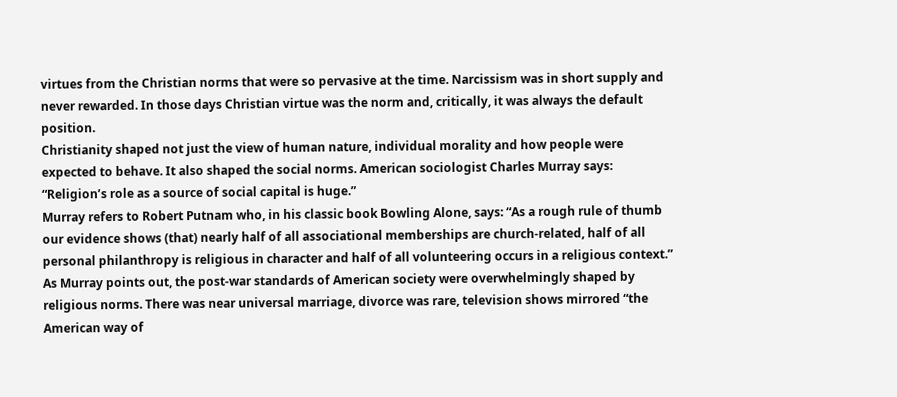virtues from the Christian norms that were so pervasive at the time. Narcissism was in short supply and never rewarded. In those days Christian virtue was the norm and, critically, it was always the default position.
Christianity shaped not just the view of human nature, individual morality and how people were expected to behave. It also shaped the social norms. American sociologist Charles Murray says: “Religion’s role as a source of social capital is huge.”
Murray refers to Robert Putnam who, in his classic book Bowling Alone, says: “As a rough rule of thumb our evidence shows (that) nearly half of all associational memberships are church-related, half of all personal philanthropy is religious in character and half of all volunteering occurs in a religious context.”
As Murray points out, the post-war standards of American society were overwhelmingly shaped by religious norms. There was near universal marriage, divorce was rare, television shows mirrored “the American way of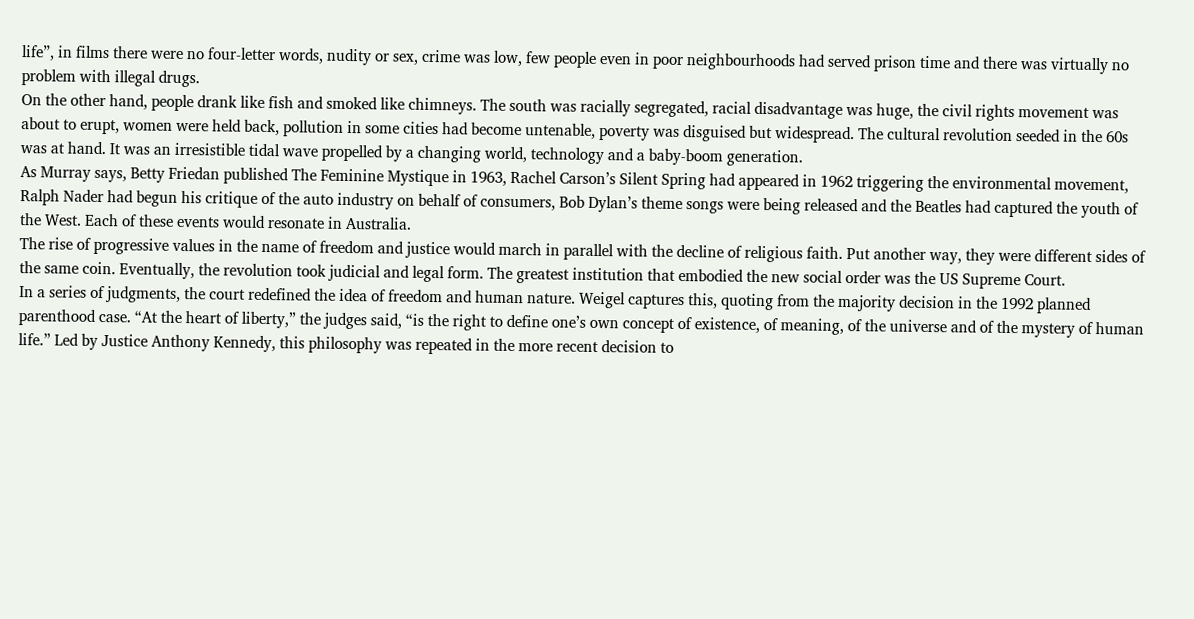life”, in films there were no four-letter words, nudity or sex, crime was low, few people even in poor neighbourhoods had served prison time and there was virtually no problem with illegal drugs.
On the other hand, people drank like fish and smoked like chimneys. The south was racially segregated, racial disadvantage was huge, the civil rights movement was about to erupt, women were held back, pollution in some cities had become untenable, poverty was disguised but widespread. The cultural revolution seeded in the 60s was at hand. It was an irresistible tidal wave propelled by a changing world, technology and a baby-boom generation.
As Murray says, Betty Friedan published The Feminine Mystique in 1963, Rachel Carson’s Silent Spring had appeared in 1962 triggering the environmental movement, Ralph Nader had begun his critique of the auto industry on behalf of consumers, Bob Dylan’s theme songs were being released and the Beatles had captured the youth of the West. Each of these events would resonate in Australia.
The rise of progressive values in the name of freedom and justice would march in parallel with the decline of religious faith. Put another way, they were different sides of the same coin. Eventually, the revolution took judicial and legal form. The greatest institution that embodied the new social order was the US Supreme Court.
In a series of judgments, the court redefined the idea of freedom and human nature. Weigel captures this, quoting from the majority decision in the 1992 planned parenthood case. “At the heart of liberty,” the judges said, “is the right to define one’s own concept of existence, of meaning, of the universe and of the mystery of human life.” Led by Justice Anthony Kennedy, this philosophy was repeated in the more recent decision to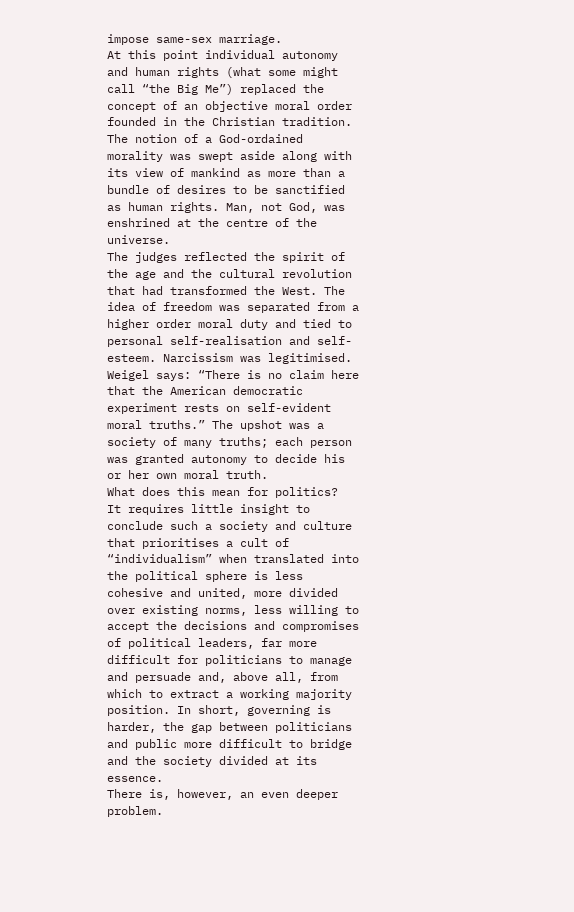impose same-sex marriage.
At this point individual autonomy and human rights (what some might call “the Big Me”) replaced the concept of an objective moral order founded in the Christian tradition. The notion of a God-ordained morality was swept aside along with its view of mankind as more than a bundle of desires to be sanctified as human rights. Man, not God, was enshrined at the centre of the universe.
The judges reflected the spirit of the age and the cultural revolution that had transformed the West. The idea of freedom was separated from a higher order moral duty and tied to personal self-realisation and self-esteem. Narcissism was legitimised. Weigel says: “There is no claim here that the American democratic experiment rests on self-evident moral truths.” The upshot was a society of many truths; each person was granted autonomy to decide his or her own moral truth.
What does this mean for politics?
It requires little insight to conclude such a society and culture that prioritises a cult of “individualism” when translated into the political sphere is less cohesive and united, more divided over existing norms, less willing to accept the decisions and compromises of political leaders, far more difficult for politicians to manage and persuade and, above all, from which to extract a working majority position. In short, governing is harder, the gap between politicians and public more difficult to bridge and the society divided at its essence.
There is, however, an even deeper problem.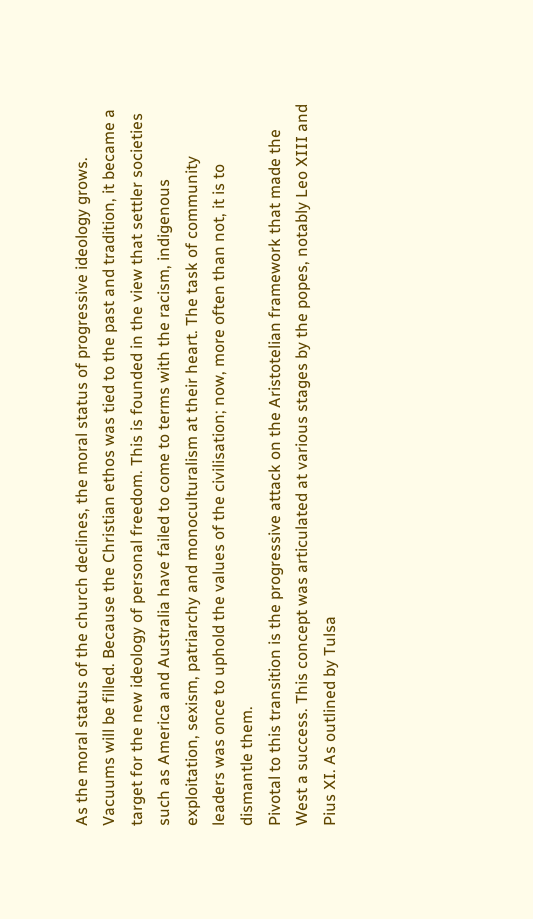As the moral status of the church declines, the moral status of progressive ideology grows. Vacuums will be filled. Because the Christian ethos was tied to the past and tradition, it became a target for the new ideology of personal freedom. This is founded in the view that settler societies such as America and Australia have failed to come to terms with the racism, indigenous exploitation, sexism, patriarchy and monoculturalism at their heart. The task of community leaders was once to uphold the values of the civilisation; now, more often than not, it is to dismantle them.
Pivotal to this transition is the progressive attack on the Aristotelian framework that made the West a success. This concept was articulated at various stages by the popes, notably Leo XIII and Pius XI. As outlined by Tulsa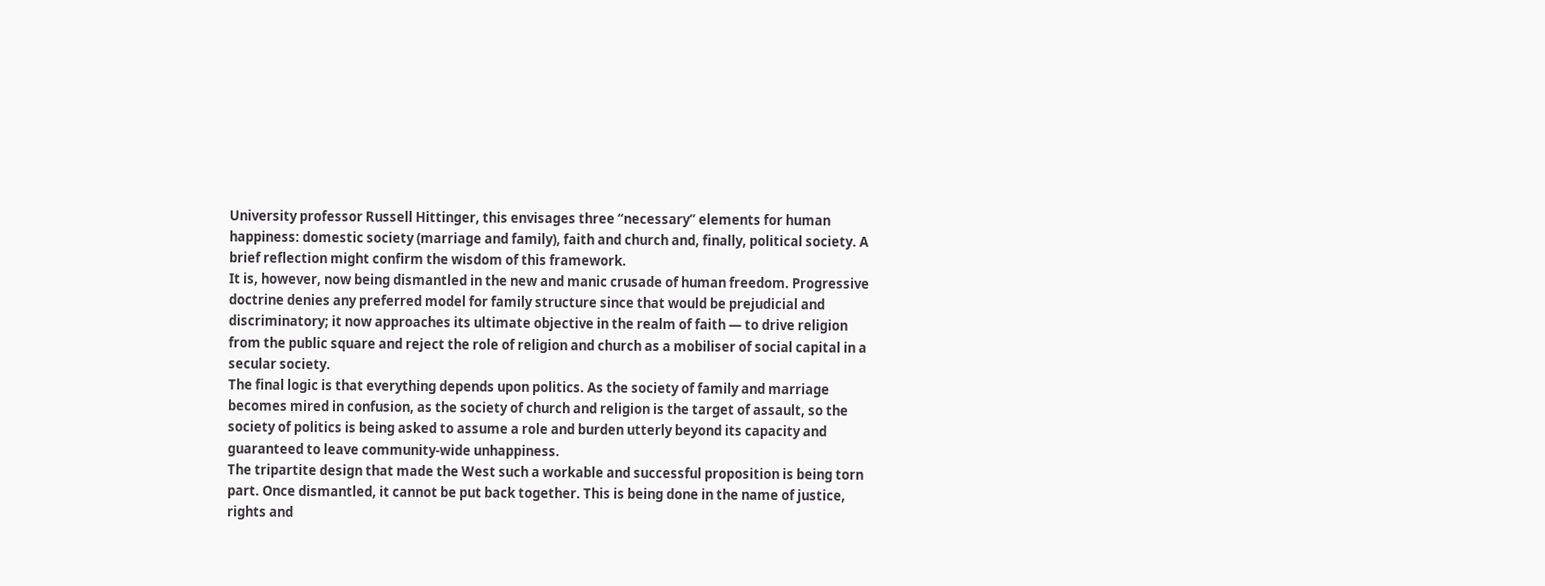University professor Russell Hittinger, this envisages three “necessary” elements for human happiness: domestic society (marriage and family), faith and church and, finally, political society. A brief reflection might confirm the wisdom of this framework.
It is, however, now being dismantled in the new and manic crusade of human freedom. Progressive doctrine denies any preferred model for family structure since that would be prejudicial and discriminatory; it now approaches its ultimate objective in the realm of faith — to drive religion from the public square and reject the role of religion and church as a mobiliser of social capital in a secular society.
The final logic is that everything depends upon politics. As the society of family and marriage becomes mired in confusion, as the society of church and religion is the target of assault, so the society of politics is being asked to assume a role and burden utterly beyond its capacity and guaranteed to leave community-wide unhappiness.
The tripartite design that made the West such a workable and successful proposition is being torn part. Once dismantled, it cannot be put back together. This is being done in the name of justice, rights and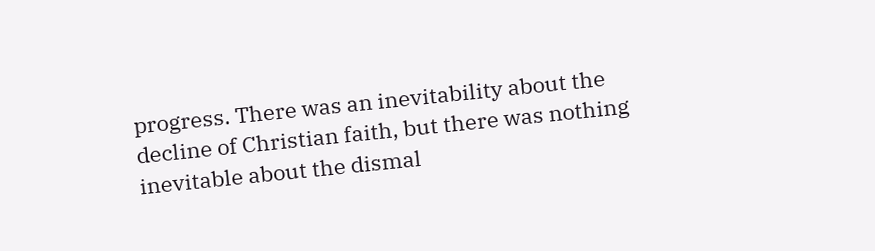progress. There was an inevitability about the decline of Christian faith, but there was nothing inevitable about the dismal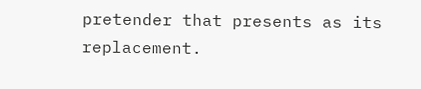pretender that presents as its replacement.